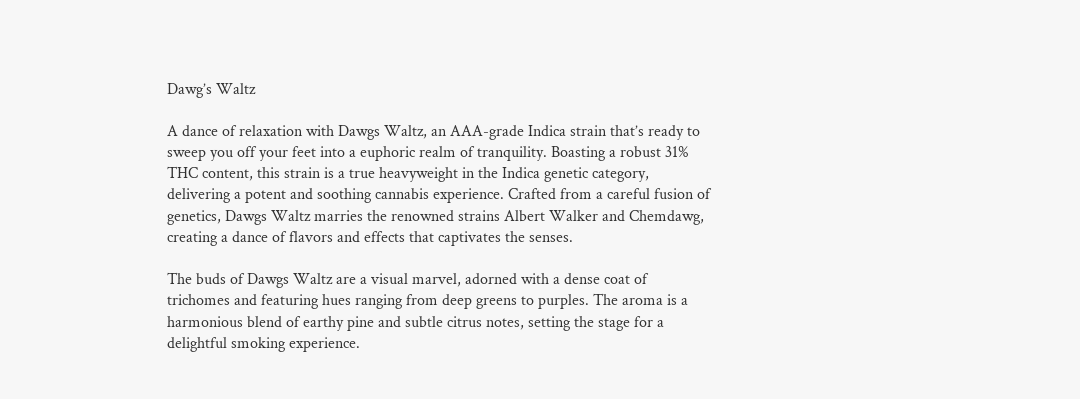Dawg’s Waltz

A dance of relaxation with Dawgs Waltz, an AAA-grade Indica strain that’s ready to sweep you off your feet into a euphoric realm of tranquility. Boasting a robust 31% THC content, this strain is a true heavyweight in the Indica genetic category, delivering a potent and soothing cannabis experience. Crafted from a careful fusion of genetics, Dawgs Waltz marries the renowned strains Albert Walker and Chemdawg, creating a dance of flavors and effects that captivates the senses.

The buds of Dawgs Waltz are a visual marvel, adorned with a dense coat of trichomes and featuring hues ranging from deep greens to purples. The aroma is a harmonious blend of earthy pine and subtle citrus notes, setting the stage for a delightful smoking experience.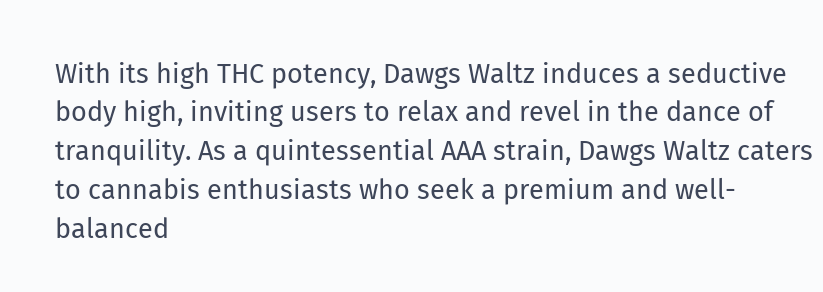With its high THC potency, Dawgs Waltz induces a seductive body high, inviting users to relax and revel in the dance of tranquility. As a quintessential AAA strain, Dawgs Waltz caters to cannabis enthusiasts who seek a premium and well-balanced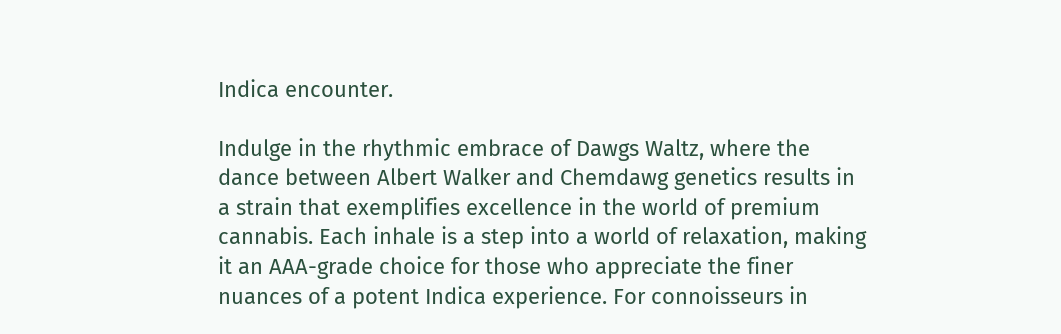Indica encounter.

Indulge in the rhythmic embrace of Dawgs Waltz, where the dance between Albert Walker and Chemdawg genetics results in a strain that exemplifies excellence in the world of premium cannabis. Each inhale is a step into a world of relaxation, making it an AAA-grade choice for those who appreciate the finer nuances of a potent Indica experience. For connoisseurs in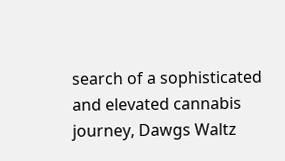search of a sophisticated and elevated cannabis journey, Dawgs Waltz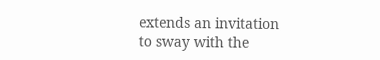extends an invitation to sway with the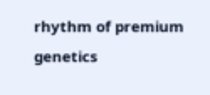rhythm of premium genetics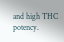and high THC potency.